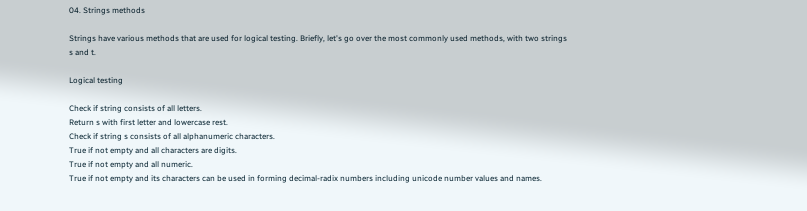04. Strings methods

Strings have various methods that are used for logical testing. Briefly, let's go over the most commonly used methods, with two strings s and t.

Logical testing

Check if string consists of all letters.
Return s with first letter and lowercase rest.
Check if string s consists of all alphanumeric characters.
True if not empty and all characters are digits.
True if not empty and all numeric.
True if not empty and its characters can be used in forming decimal-radix numbers including unicode number values and names.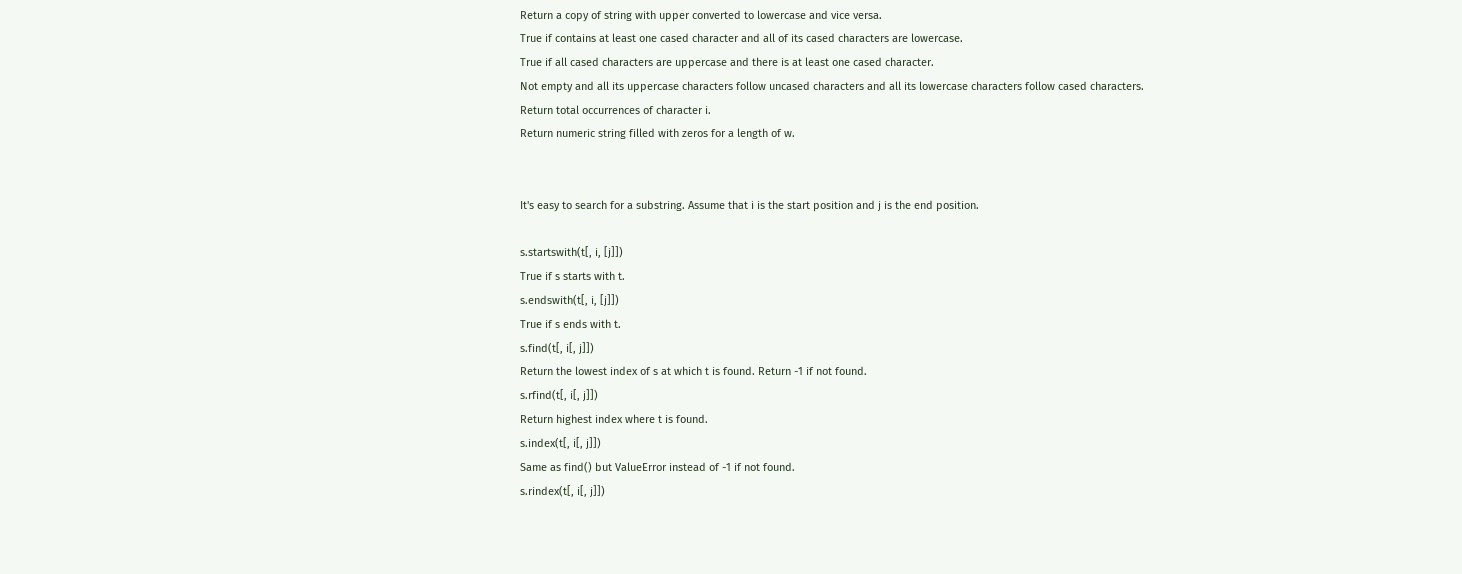Return a copy of string with upper converted to lowercase and vice versa.
True if contains at least one cased character and all of its cased characters are lowercase.
True if all cased characters are uppercase and there is at least one cased character.
Not empty and all its uppercase characters follow uncased characters and all its lowercase characters follow cased characters.
Return total occurrences of character i.
Return numeric string filled with zeros for a length of w.


It's easy to search for a substring. Assume that i is the start position and j is the end position.

s.startswith(t[, i, [j]])
True if s starts with t.
s.endswith(t[, i, [j]])
True if s ends with t.
s.find(t[, i[, j]])
Return the lowest index of s at which t is found. Return -1 if not found.
s.rfind(t[, i[, j]])
Return highest index where t is found.
s.index(t[, i[, j]])
Same as find() but ValueError instead of -1 if not found.
s.rindex(t[, i[, j]])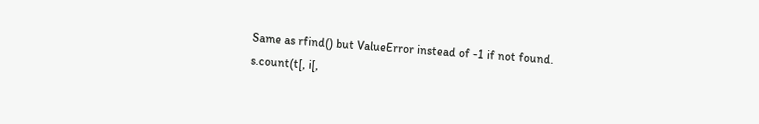Same as rfind() but ValueError instead of -1 if not found.
s.count(t[, i[,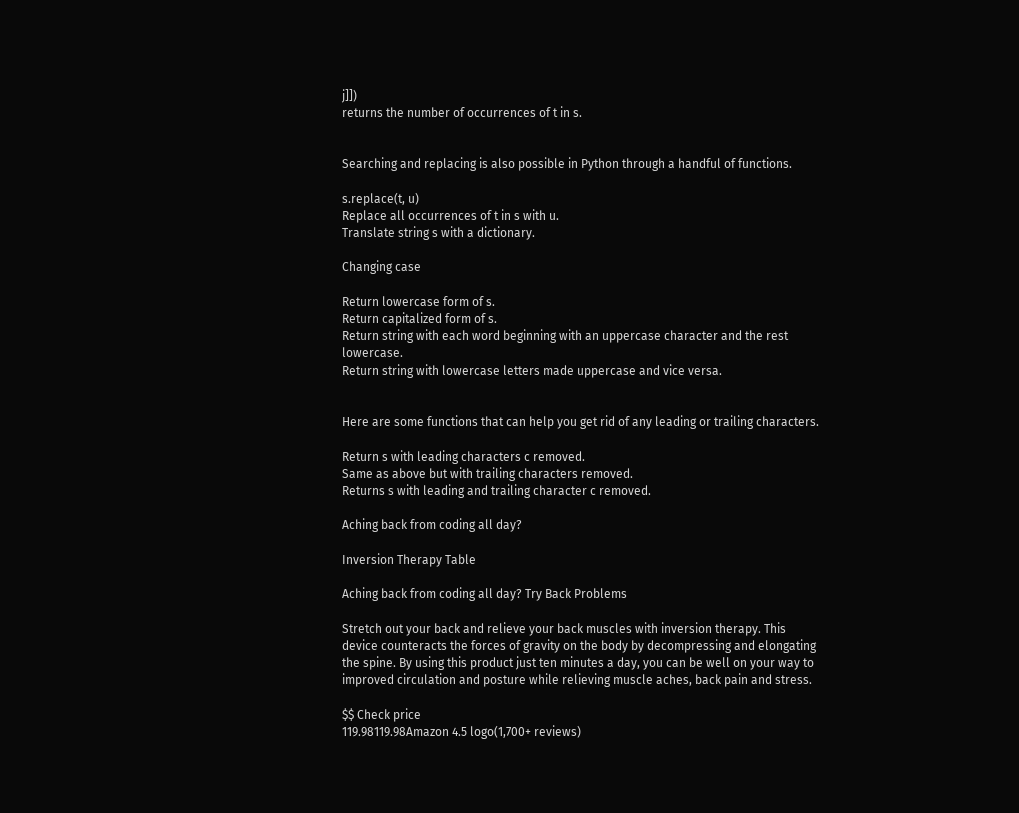j]])
returns the number of occurrences of t in s.


Searching and replacing is also possible in Python through a handful of functions.

s.replace(t, u)
Replace all occurrences of t in s with u.
Translate string s with a dictionary.

Changing case

Return lowercase form of s.
Return capitalized form of s.
Return string with each word beginning with an uppercase character and the rest lowercase.
Return string with lowercase letters made uppercase and vice versa.


Here are some functions that can help you get rid of any leading or trailing characters.

Return s with leading characters c removed.
Same as above but with trailing characters removed.
Returns s with leading and trailing character c removed.

Aching back from coding all day?

Inversion Therapy Table

Aching back from coding all day? Try Back Problems

Stretch out your back and relieve your back muscles with inversion therapy. This device counteracts the forces of gravity on the body by decompressing and elongating the spine. By using this product just ten minutes a day, you can be well on your way to improved circulation and posture while relieving muscle aches, back pain and stress.

$$ Check price
119.98119.98Amazon 4.5 logo(1,700+ reviews)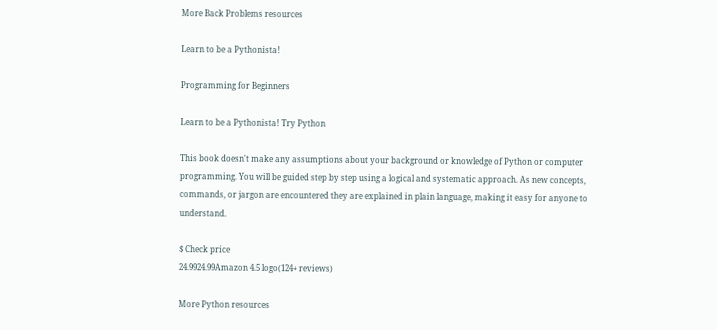More Back Problems resources

Learn to be a Pythonista!

Programming for Beginners

Learn to be a Pythonista! Try Python

This book doesn't make any assumptions about your background or knowledge of Python or computer programming. You will be guided step by step using a logical and systematic approach. As new concepts, commands, or jargon are encountered they are explained in plain language, making it easy for anyone to understand.

$ Check price
24.9924.99Amazon 4.5 logo(124+ reviews)

More Python resources